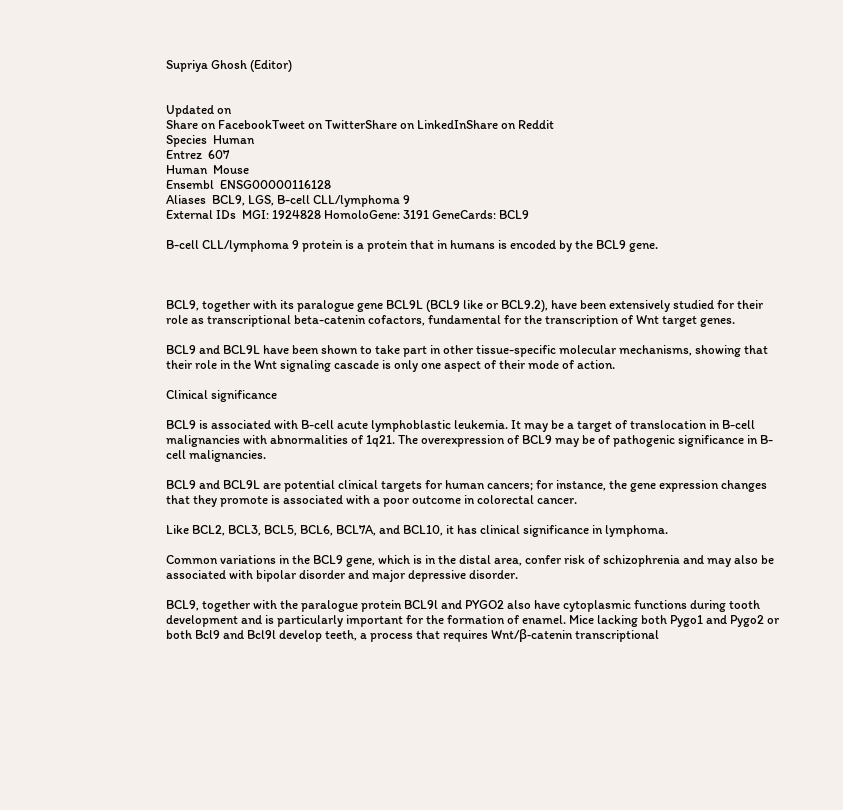Supriya Ghosh (Editor)


Updated on
Share on FacebookTweet on TwitterShare on LinkedInShare on Reddit
Species  Human
Entrez  607
Human  Mouse
Ensembl  ENSG00000116128
Aliases  BCL9, LGS, B-cell CLL/lymphoma 9
External IDs  MGI: 1924828 HomoloGene: 3191 GeneCards: BCL9

B-cell CLL/lymphoma 9 protein is a protein that in humans is encoded by the BCL9 gene.



BCL9, together with its paralogue gene BCL9L (BCL9 like or BCL9.2), have been extensively studied for their role as transcriptional beta-catenin cofactors, fundamental for the transcription of Wnt target genes.

BCL9 and BCL9L have been shown to take part in other tissue-specific molecular mechanisms, showing that their role in the Wnt signaling cascade is only one aspect of their mode of action.

Clinical significance

BCL9 is associated with B-cell acute lymphoblastic leukemia. It may be a target of translocation in B-cell malignancies with abnormalities of 1q21. The overexpression of BCL9 may be of pathogenic significance in B-cell malignancies.

BCL9 and BCL9L are potential clinical targets for human cancers; for instance, the gene expression changes that they promote is associated with a poor outcome in colorectal cancer.

Like BCL2, BCL3, BCL5, BCL6, BCL7A, and BCL10, it has clinical significance in lymphoma.

Common variations in the BCL9 gene, which is in the distal area, confer risk of schizophrenia and may also be associated with bipolar disorder and major depressive disorder.

BCL9, together with the paralogue protein BCL9l and PYGO2 also have cytoplasmic functions during tooth development and is particularly important for the formation of enamel. Mice lacking both Pygo1 and Pygo2 or both Bcl9 and Bcl9l develop teeth, a process that requires Wnt/β-catenin transcriptional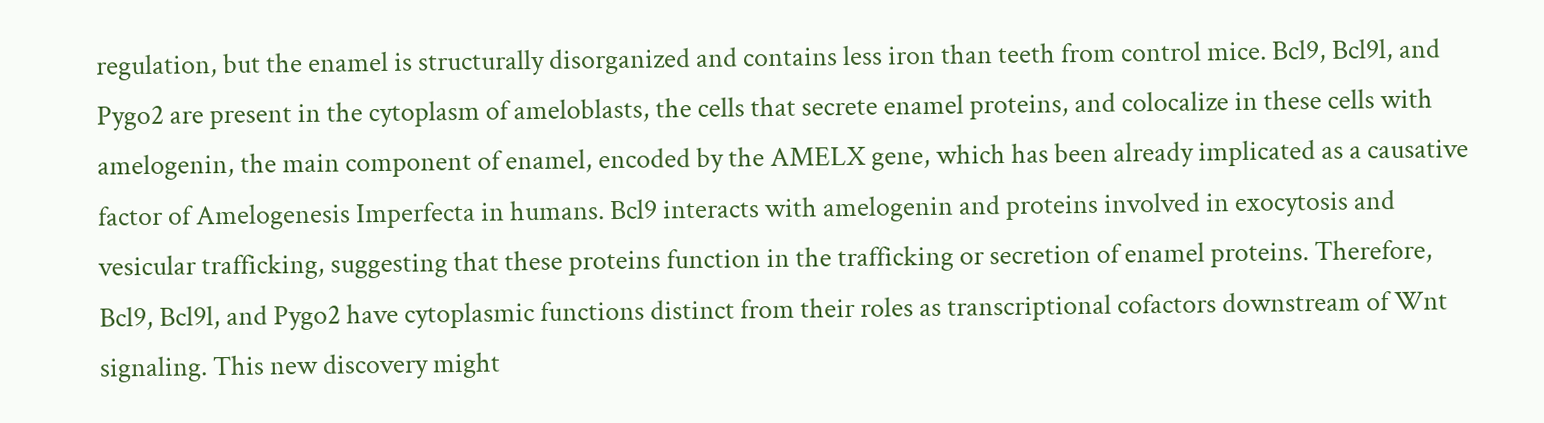regulation, but the enamel is structurally disorganized and contains less iron than teeth from control mice. Bcl9, Bcl9l, and Pygo2 are present in the cytoplasm of ameloblasts, the cells that secrete enamel proteins, and colocalize in these cells with amelogenin, the main component of enamel, encoded by the AMELX gene, which has been already implicated as a causative factor of Amelogenesis Imperfecta in humans. Bcl9 interacts with amelogenin and proteins involved in exocytosis and vesicular trafficking, suggesting that these proteins function in the trafficking or secretion of enamel proteins. Therefore, Bcl9, Bcl9l, and Pygo2 have cytoplasmic functions distinct from their roles as transcriptional cofactors downstream of Wnt signaling. This new discovery might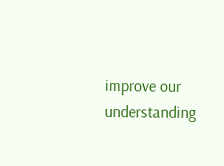improve our understanding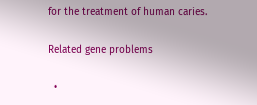for the treatment of human caries.

Related gene problems

  •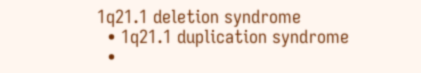1q21.1 deletion syndrome
  • 1q21.1 duplication syndrome
  •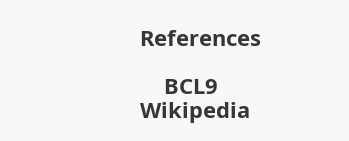References

    BCL9 Wikipedia